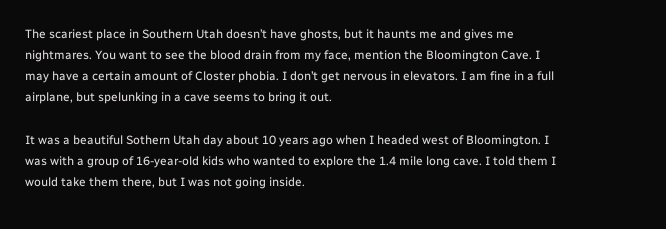The scariest place in Southern Utah doesn’t have ghosts, but it haunts me and gives me nightmares. You want to see the blood drain from my face, mention the Bloomington Cave. I may have a certain amount of Closter phobia. I don’t get nervous in elevators. I am fine in a full airplane, but spelunking in a cave seems to bring it out.

It was a beautiful Sothern Utah day about 10 years ago when I headed west of Bloomington. I was with a group of 16-year-old kids who wanted to explore the 1.4 mile long cave. I told them I would take them there, but I was not going inside.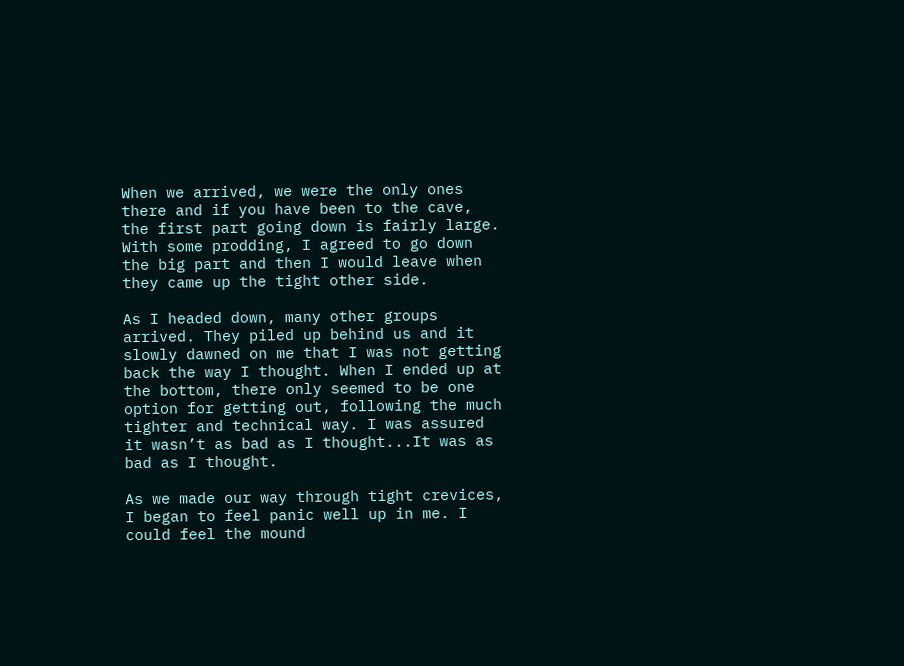When we arrived, we were the only ones there and if you have been to the cave, the first part going down is fairly large. With some prodding, I agreed to go down the big part and then I would leave when they came up the tight other side.

As I headed down, many other groups arrived. They piled up behind us and it slowly dawned on me that I was not getting back the way I thought. When I ended up at the bottom, there only seemed to be one option for getting out, following the much tighter and technical way. I was assured it wasn’t as bad as I thought...It was as bad as I thought.

As we made our way through tight crevices, I began to feel panic well up in me. I could feel the mound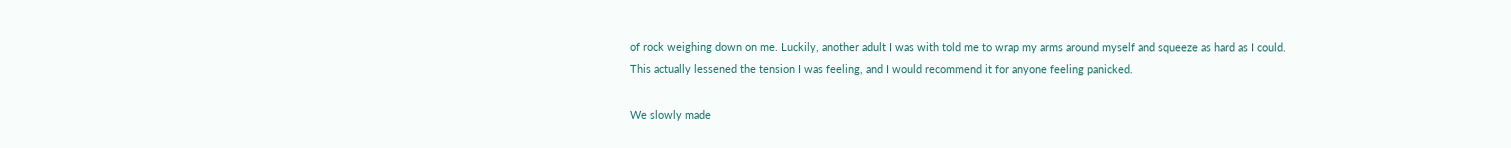of rock weighing down on me. Luckily, another adult I was with told me to wrap my arms around myself and squeeze as hard as I could. This actually lessened the tension I was feeling, and I would recommend it for anyone feeling panicked.

We slowly made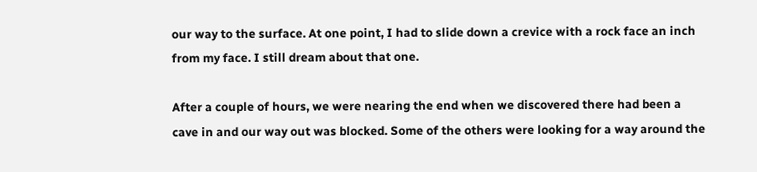our way to the surface. At one point, I had to slide down a crevice with a rock face an inch from my face. I still dream about that one.

After a couple of hours, we were nearing the end when we discovered there had been a cave in and our way out was blocked. Some of the others were looking for a way around the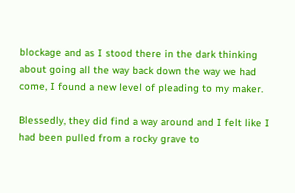blockage and as I stood there in the dark thinking about going all the way back down the way we had come, I found a new level of pleading to my maker.

Blessedly, they did find a way around and I felt like I had been pulled from a rocky grave to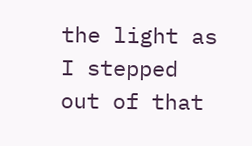the light as I stepped out of that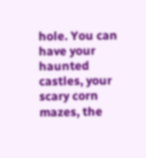hole. You can have your haunted castles, your scary corn mazes, the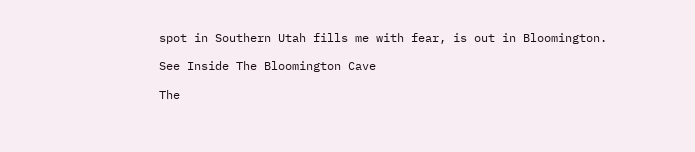spot in Southern Utah fills me with fear, is out in Bloomington.

See Inside The Bloomington Cave

The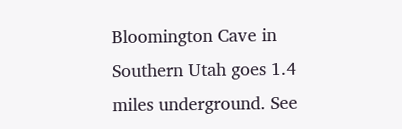Bloomington Cave in Southern Utah goes 1.4 miles underground. See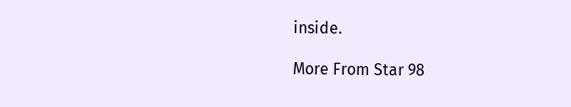inside.

More From Star 98